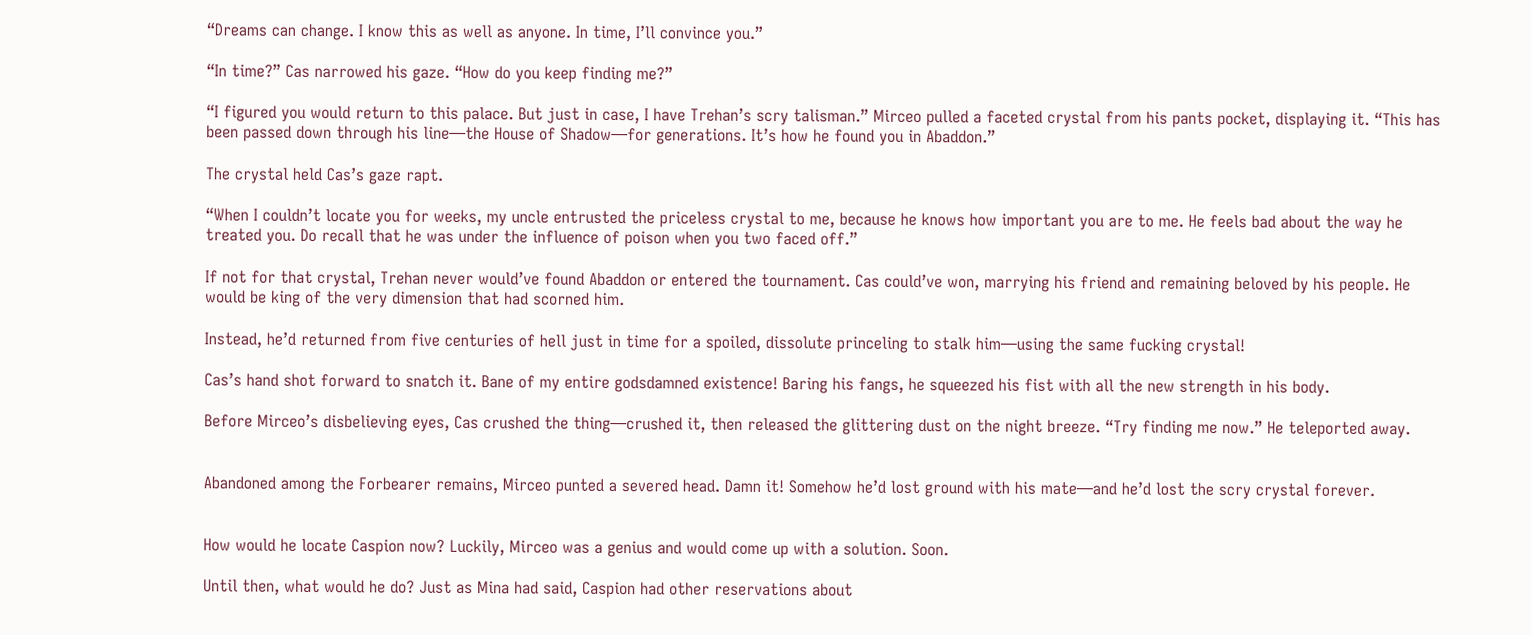“Dreams can change. I know this as well as anyone. In time, I’ll convince you.”

“In time?” Cas narrowed his gaze. “How do you keep finding me?”

“I figured you would return to this palace. But just in case, I have Trehan’s scry talisman.” Mirceo pulled a faceted crystal from his pants pocket, displaying it. “This has been passed down through his line—the House of Shadow—for generations. It’s how he found you in Abaddon.”

The crystal held Cas’s gaze rapt.

“When I couldn’t locate you for weeks, my uncle entrusted the priceless crystal to me, because he knows how important you are to me. He feels bad about the way he treated you. Do recall that he was under the influence of poison when you two faced off.”

If not for that crystal, Trehan never would’ve found Abaddon or entered the tournament. Cas could’ve won, marrying his friend and remaining beloved by his people. He would be king of the very dimension that had scorned him.

Instead, he’d returned from five centuries of hell just in time for a spoiled, dissolute princeling to stalk him—using the same fucking crystal!

Cas’s hand shot forward to snatch it. Bane of my entire godsdamned existence! Baring his fangs, he squeezed his fist with all the new strength in his body.

Before Mirceo’s disbelieving eyes, Cas crushed the thing—crushed it, then released the glittering dust on the night breeze. “Try finding me now.” He teleported away.


Abandoned among the Forbearer remains, Mirceo punted a severed head. Damn it! Somehow he’d lost ground with his mate—and he’d lost the scry crystal forever.


How would he locate Caspion now? Luckily, Mirceo was a genius and would come up with a solution. Soon.

Until then, what would he do? Just as Mina had said, Caspion had other reservations about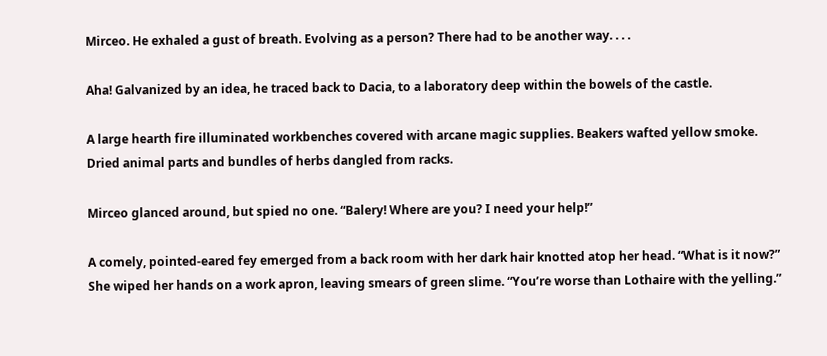Mirceo. He exhaled a gust of breath. Evolving as a person? There had to be another way. . . .

Aha! Galvanized by an idea, he traced back to Dacia, to a laboratory deep within the bowels of the castle.

A large hearth fire illuminated workbenches covered with arcane magic supplies. Beakers wafted yellow smoke. Dried animal parts and bundles of herbs dangled from racks.

Mirceo glanced around, but spied no one. “Balery! Where are you? I need your help!”

A comely, pointed-eared fey emerged from a back room with her dark hair knotted atop her head. “What is it now?” She wiped her hands on a work apron, leaving smears of green slime. “You’re worse than Lothaire with the yelling.”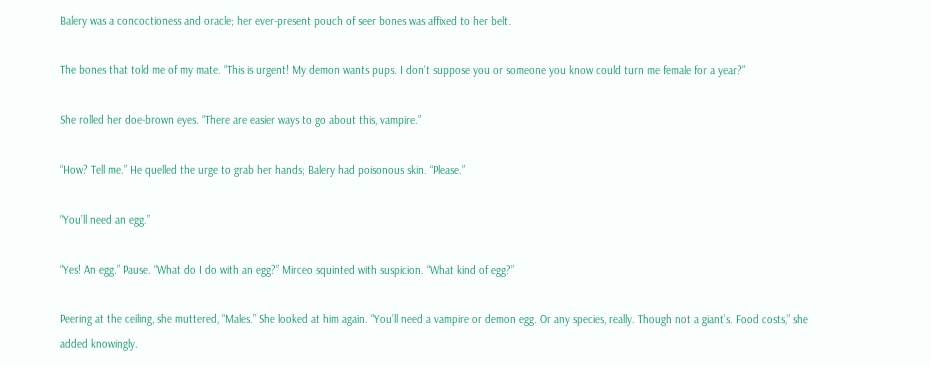Balery was a concoctioness and oracle; her ever-present pouch of seer bones was affixed to her belt.

The bones that told me of my mate. “This is urgent! My demon wants pups. I don’t suppose you or someone you know could turn me female for a year?”

She rolled her doe-brown eyes. “There are easier ways to go about this, vampire.”

“How? Tell me.” He quelled the urge to grab her hands; Balery had poisonous skin. “Please.”

“You’ll need an egg.”

“Yes! An egg.” Pause. “What do I do with an egg?” Mirceo squinted with suspicion. “What kind of egg?”

Peering at the ceiling, she muttered, “Males.” She looked at him again. “You’ll need a vampire or demon egg. Or any species, really. Though not a giant’s. Food costs,” she added knowingly.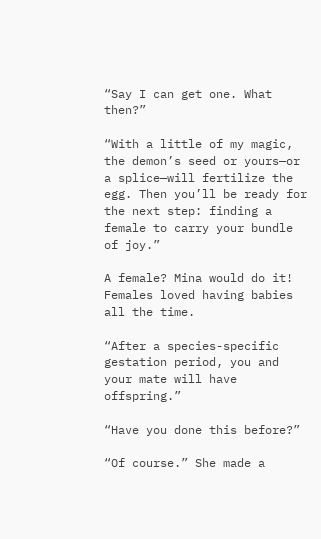“Say I can get one. What then?”

“With a little of my magic, the demon’s seed or yours—or a splice—will fertilize the egg. Then you’ll be ready for the next step: finding a female to carry your bundle of joy.”

A female? Mina would do it! Females loved having babies all the time.

“After a species-specific gestation period, you and your mate will have offspring.”

“Have you done this before?”

“Of course.” She made a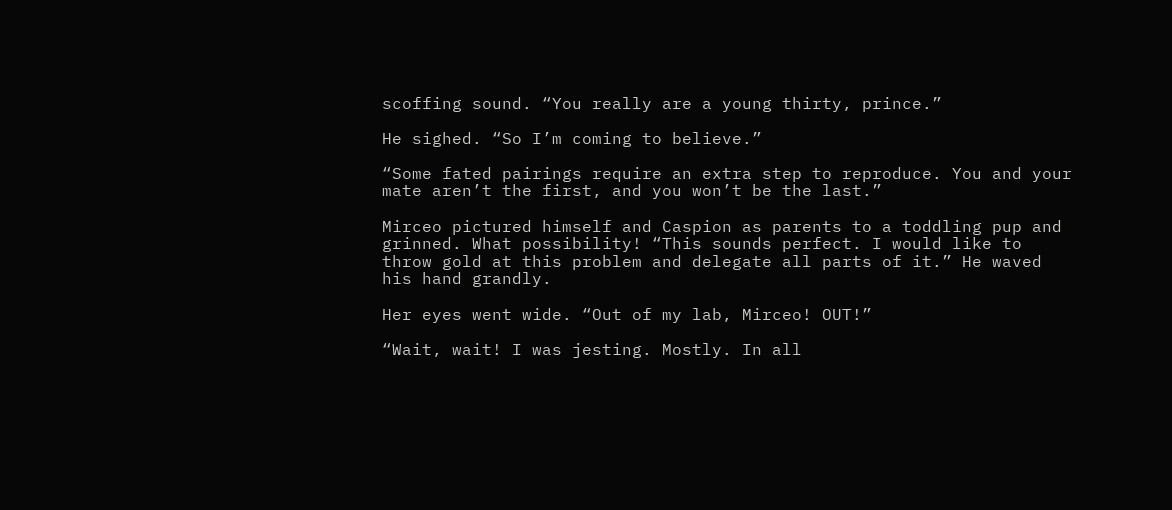scoffing sound. “You really are a young thirty, prince.”

He sighed. “So I’m coming to believe.”

“Some fated pairings require an extra step to reproduce. You and your mate aren’t the first, and you won’t be the last.”

Mirceo pictured himself and Caspion as parents to a toddling pup and grinned. What possibility! “This sounds perfect. I would like to throw gold at this problem and delegate all parts of it.” He waved his hand grandly.

Her eyes went wide. “Out of my lab, Mirceo! OUT!”

“Wait, wait! I was jesting. Mostly. In all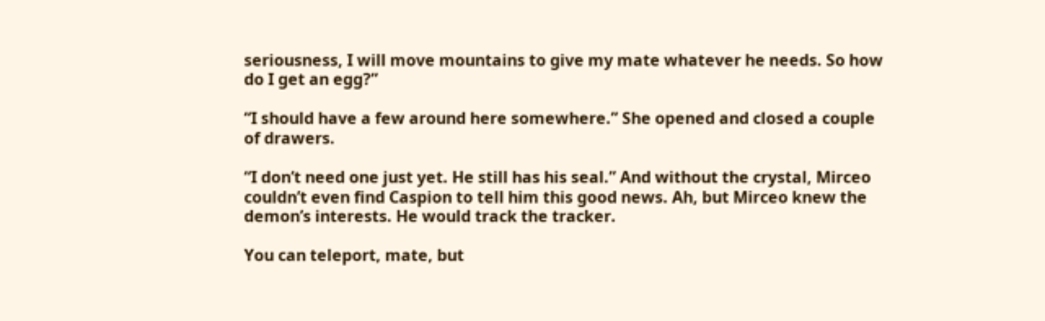seriousness, I will move mountains to give my mate whatever he needs. So how do I get an egg?”

“I should have a few around here somewhere.” She opened and closed a couple of drawers.

“I don’t need one just yet. He still has his seal.” And without the crystal, Mirceo couldn’t even find Caspion to tell him this good news. Ah, but Mirceo knew the demon’s interests. He would track the tracker.

You can teleport, mate, but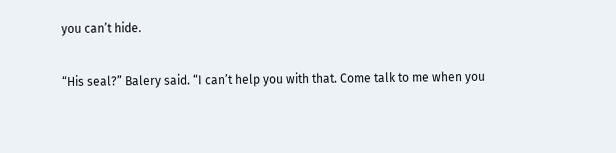you can’t hide.

“His seal?” Balery said. “I can’t help you with that. Come talk to me when you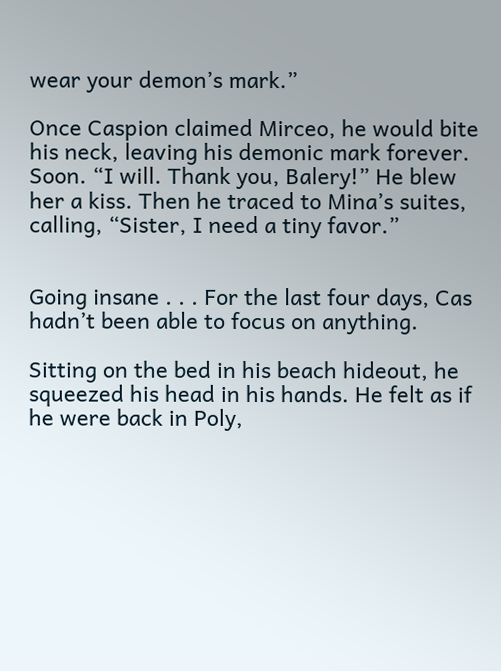wear your demon’s mark.”

Once Caspion claimed Mirceo, he would bite his neck, leaving his demonic mark forever. Soon. “I will. Thank you, Balery!” He blew her a kiss. Then he traced to Mina’s suites, calling, “Sister, I need a tiny favor.”


Going insane . . . For the last four days, Cas hadn’t been able to focus on anything.

Sitting on the bed in his beach hideout, he squeezed his head in his hands. He felt as if he were back in Poly,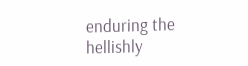enduring the hellishly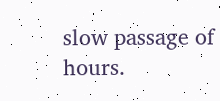slow passage of hours.